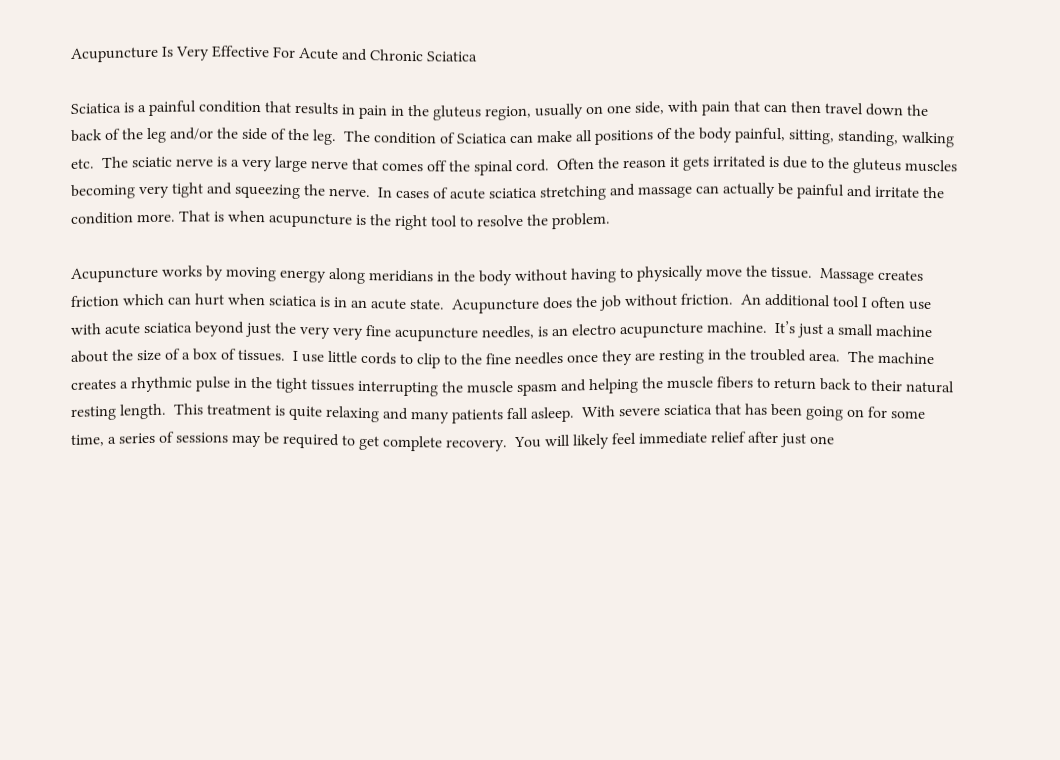Acupuncture Is Very Effective For Acute and Chronic Sciatica

Sciatica is a painful condition that results in pain in the gluteus region, usually on one side, with pain that can then travel down the back of the leg and/or the side of the leg.  The condition of Sciatica can make all positions of the body painful, sitting, standing, walking etc.  The sciatic nerve is a very large nerve that comes off the spinal cord.  Often the reason it gets irritated is due to the gluteus muscles becoming very tight and squeezing the nerve.  In cases of acute sciatica stretching and massage can actually be painful and irritate the condition more. That is when acupuncture is the right tool to resolve the problem.

Acupuncture works by moving energy along meridians in the body without having to physically move the tissue.  Massage creates friction which can hurt when sciatica is in an acute state.  Acupuncture does the job without friction.  An additional tool I often use with acute sciatica beyond just the very very fine acupuncture needles, is an electro acupuncture machine.  It’s just a small machine about the size of a box of tissues.  I use little cords to clip to the fine needles once they are resting in the troubled area.  The machine creates a rhythmic pulse in the tight tissues interrupting the muscle spasm and helping the muscle fibers to return back to their natural resting length.  This treatment is quite relaxing and many patients fall asleep.  With severe sciatica that has been going on for some time, a series of sessions may be required to get complete recovery.  You will likely feel immediate relief after just one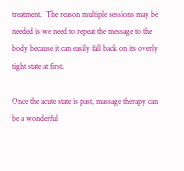treatment.  The reason multiple sessions may be needed is we need to repeat the message to the body because it can easily fall back on its overly tight state at first.

Once the acute state is past, massage therapy can be a wonderful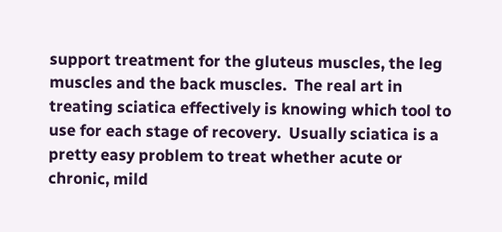support treatment for the gluteus muscles, the leg muscles and the back muscles.  The real art in treating sciatica effectively is knowing which tool to use for each stage of recovery.  Usually sciatica is a pretty easy problem to treat whether acute or chronic, mild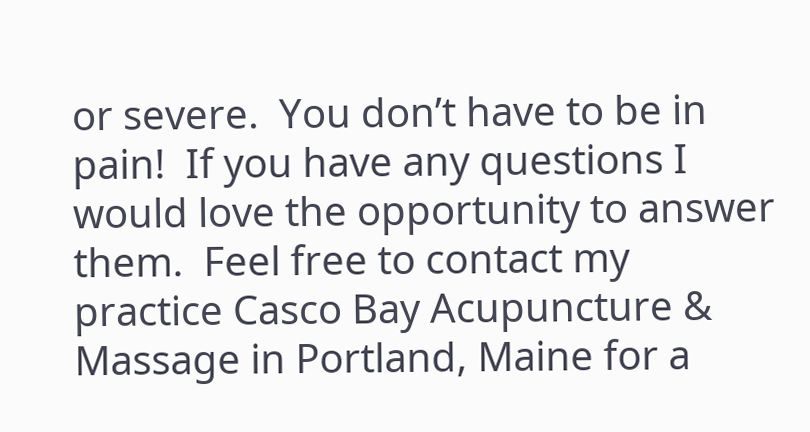or severe.  You don’t have to be in pain!  If you have any questions I would love the opportunity to answer them.  Feel free to contact my practice Casco Bay Acupuncture & Massage in Portland, Maine for a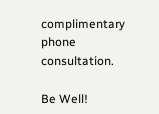complimentary phone consultation.

Be Well!